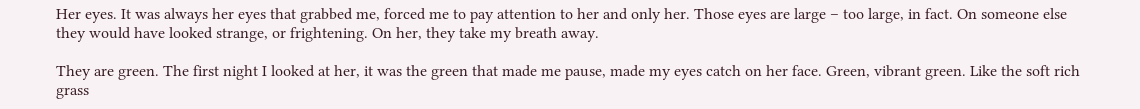Her eyes. It was always her eyes that grabbed me, forced me to pay attention to her and only her. Those eyes are large – too large, in fact. On someone else they would have looked strange, or frightening. On her, they take my breath away.

They are green. The first night I looked at her, it was the green that made me pause, made my eyes catch on her face. Green, vibrant green. Like the soft rich grass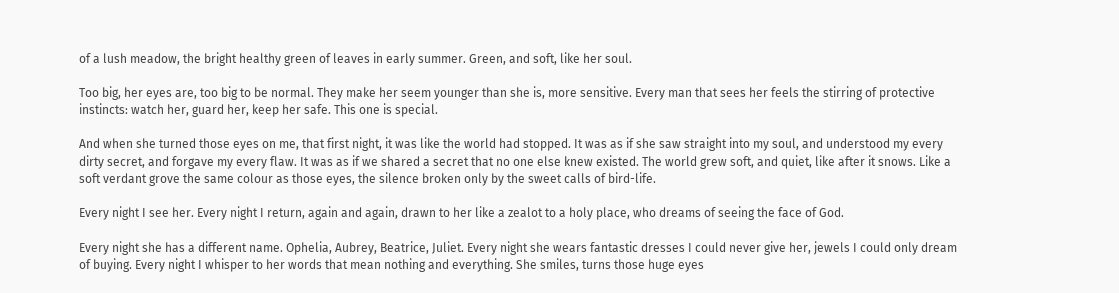of a lush meadow, the bright healthy green of leaves in early summer. Green, and soft, like her soul.

Too big, her eyes are, too big to be normal. They make her seem younger than she is, more sensitive. Every man that sees her feels the stirring of protective instincts: watch her, guard her, keep her safe. This one is special.

And when she turned those eyes on me, that first night, it was like the world had stopped. It was as if she saw straight into my soul, and understood my every dirty secret, and forgave my every flaw. It was as if we shared a secret that no one else knew existed. The world grew soft, and quiet, like after it snows. Like a soft verdant grove the same colour as those eyes, the silence broken only by the sweet calls of bird-life.

Every night I see her. Every night I return, again and again, drawn to her like a zealot to a holy place, who dreams of seeing the face of God.

Every night she has a different name. Ophelia, Aubrey, Beatrice, Juliet. Every night she wears fantastic dresses I could never give her, jewels I could only dream of buying. Every night I whisper to her words that mean nothing and everything. She smiles, turns those huge eyes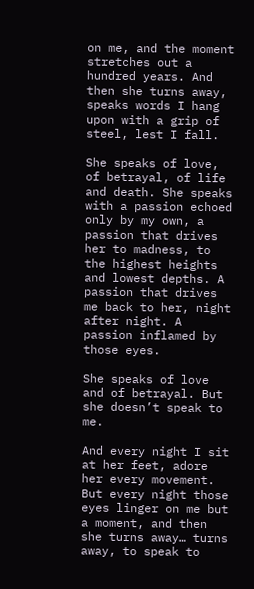on me, and the moment stretches out a hundred years. And then she turns away, speaks words I hang upon with a grip of steel, lest I fall.

She speaks of love, of betrayal, of life and death. She speaks with a passion echoed only by my own, a passion that drives her to madness, to the highest heights and lowest depths. A passion that drives me back to her, night after night. A passion inflamed by those eyes.

She speaks of love and of betrayal. But she doesn’t speak to me.

And every night I sit at her feet, adore her every movement. But every night those eyes linger on me but a moment, and then she turns away… turns away, to speak to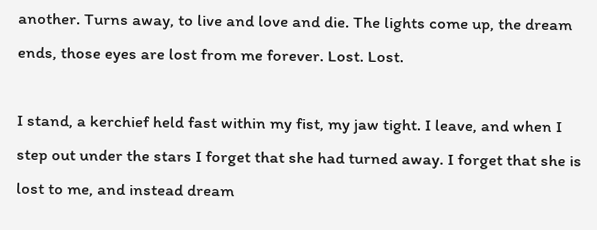another. Turns away, to live and love and die. The lights come up, the dream ends, those eyes are lost from me forever. Lost. Lost.

I stand, a kerchief held fast within my fist, my jaw tight. I leave, and when I step out under the stars I forget that she had turned away. I forget that she is lost to me, and instead dream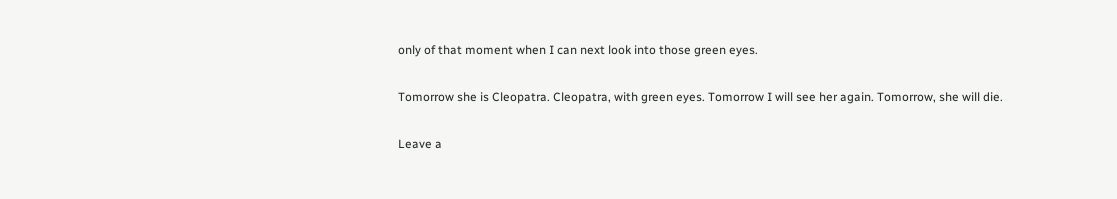only of that moment when I can next look into those green eyes.

Tomorrow she is Cleopatra. Cleopatra, with green eyes. Tomorrow I will see her again. Tomorrow, she will die.

Leave a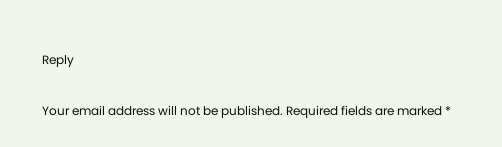Reply

Your email address will not be published. Required fields are marked *